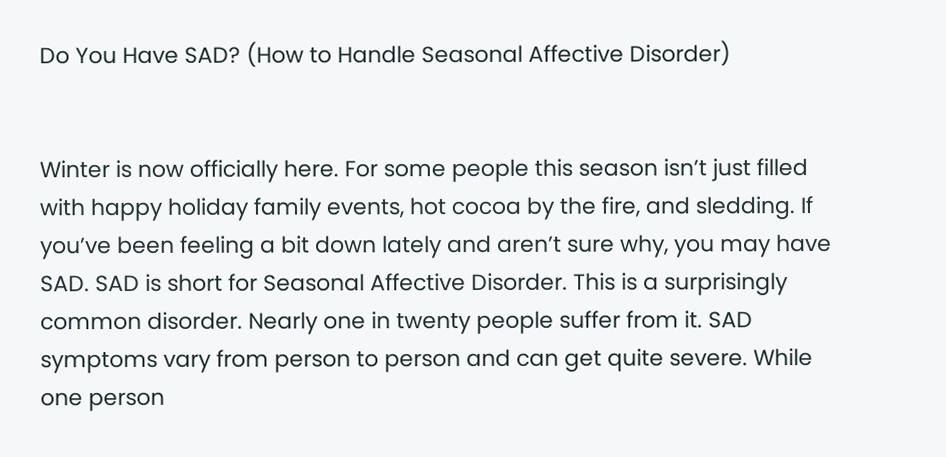Do You Have SAD? (How to Handle Seasonal Affective Disorder)


Winter is now officially here. For some people this season isn’t just filled with happy holiday family events, hot cocoa by the fire, and sledding. If you’ve been feeling a bit down lately and aren’t sure why, you may have SAD. SAD is short for Seasonal Affective Disorder. This is a surprisingly common disorder. Nearly one in twenty people suffer from it. SAD symptoms vary from person to person and can get quite severe. While one person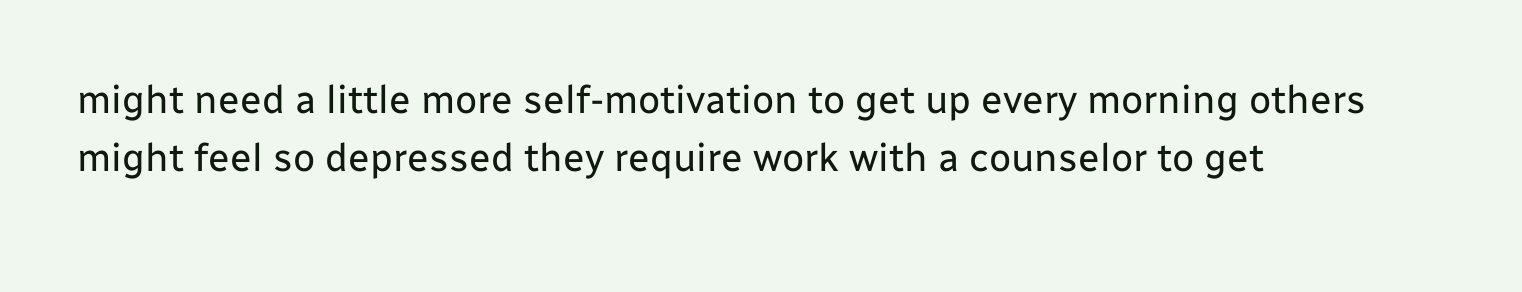might need a little more self-motivation to get up every morning others might feel so depressed they require work with a counselor to get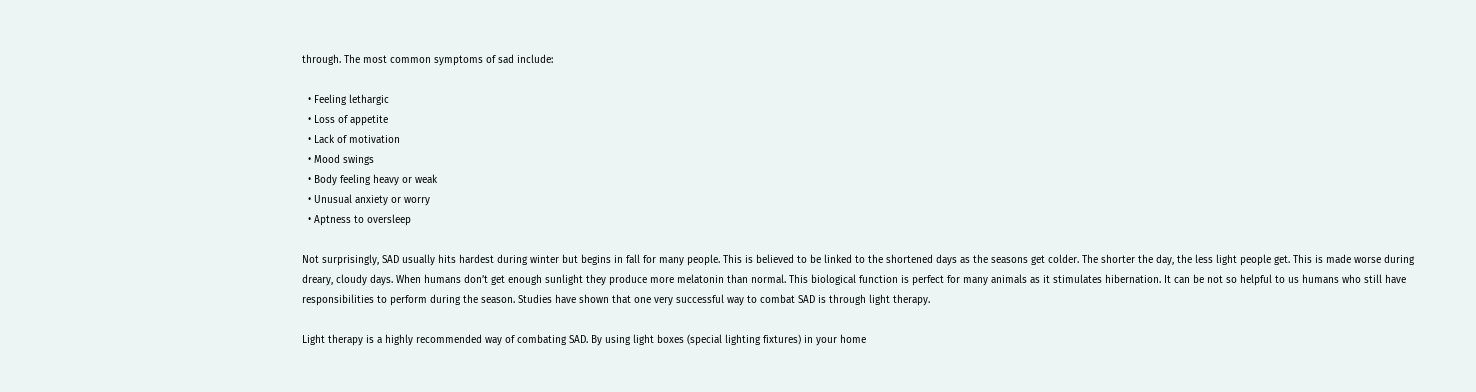through. The most common symptoms of sad include:

  • Feeling lethargic
  • Loss of appetite
  • Lack of motivation
  • Mood swings
  • Body feeling heavy or weak
  • Unusual anxiety or worry
  • Aptness to oversleep

Not surprisingly, SAD usually hits hardest during winter but begins in fall for many people. This is believed to be linked to the shortened days as the seasons get colder. The shorter the day, the less light people get. This is made worse during dreary, cloudy days. When humans don’t get enough sunlight they produce more melatonin than normal. This biological function is perfect for many animals as it stimulates hibernation. It can be not so helpful to us humans who still have responsibilities to perform during the season. Studies have shown that one very successful way to combat SAD is through light therapy.

Light therapy is a highly recommended way of combating SAD. By using light boxes (special lighting fixtures) in your home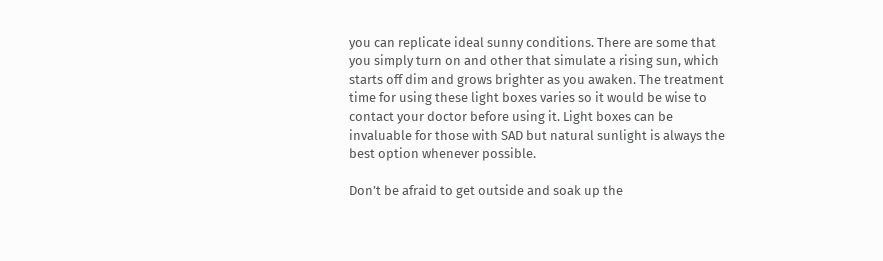you can replicate ideal sunny conditions. There are some that you simply turn on and other that simulate a rising sun, which starts off dim and grows brighter as you awaken. The treatment time for using these light boxes varies so it would be wise to contact your doctor before using it. Light boxes can be invaluable for those with SAD but natural sunlight is always the best option whenever possible.

Don’t be afraid to get outside and soak up the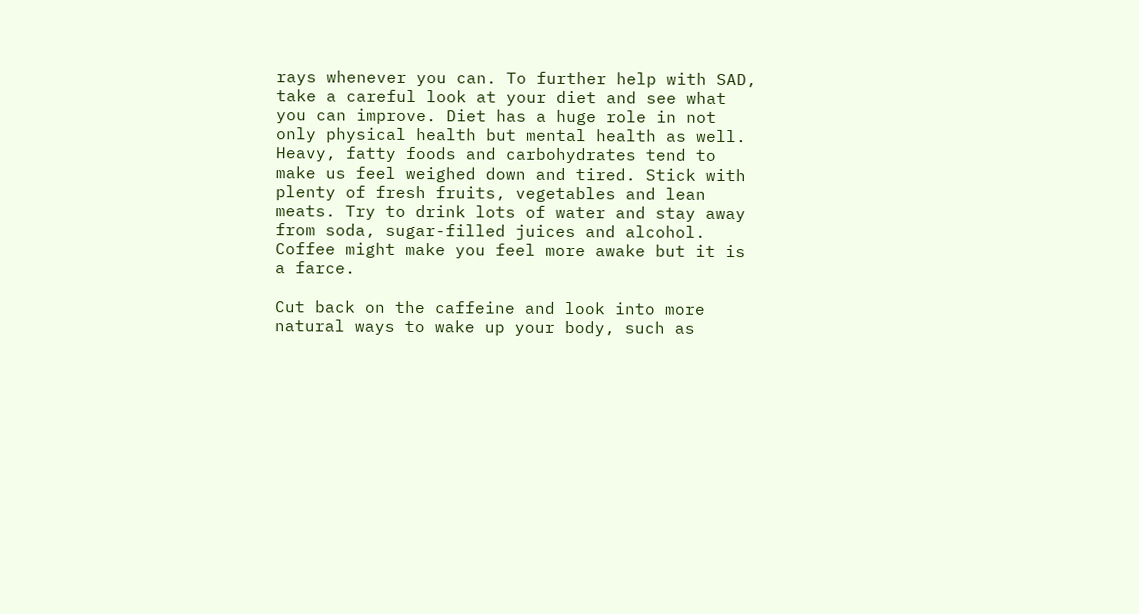rays whenever you can. To further help with SAD, take a careful look at your diet and see what you can improve. Diet has a huge role in not only physical health but mental health as well. Heavy, fatty foods and carbohydrates tend to make us feel weighed down and tired. Stick with plenty of fresh fruits, vegetables and lean meats. Try to drink lots of water and stay away from soda, sugar-filled juices and alcohol. Coffee might make you feel more awake but it is a farce.

Cut back on the caffeine and look into more natural ways to wake up your body, such as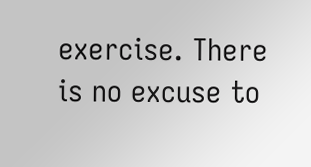exercise. There is no excuse to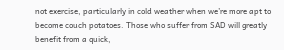not exercise, particularly in cold weather when we’re more apt to become couch potatoes. Those who suffer from SAD will greatly benefit from a quick,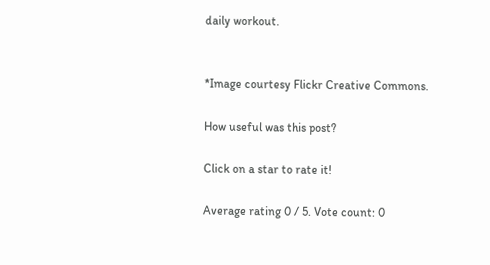daily workout.


*Image courtesy Flickr Creative Commons.

How useful was this post?

Click on a star to rate it!

Average rating 0 / 5. Vote count: 0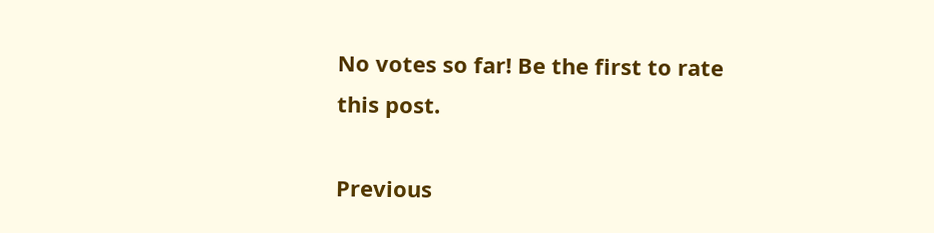No votes so far! Be the first to rate this post.

Previous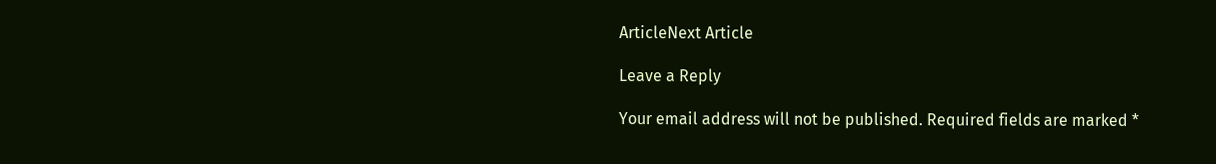ArticleNext Article

Leave a Reply

Your email address will not be published. Required fields are marked *